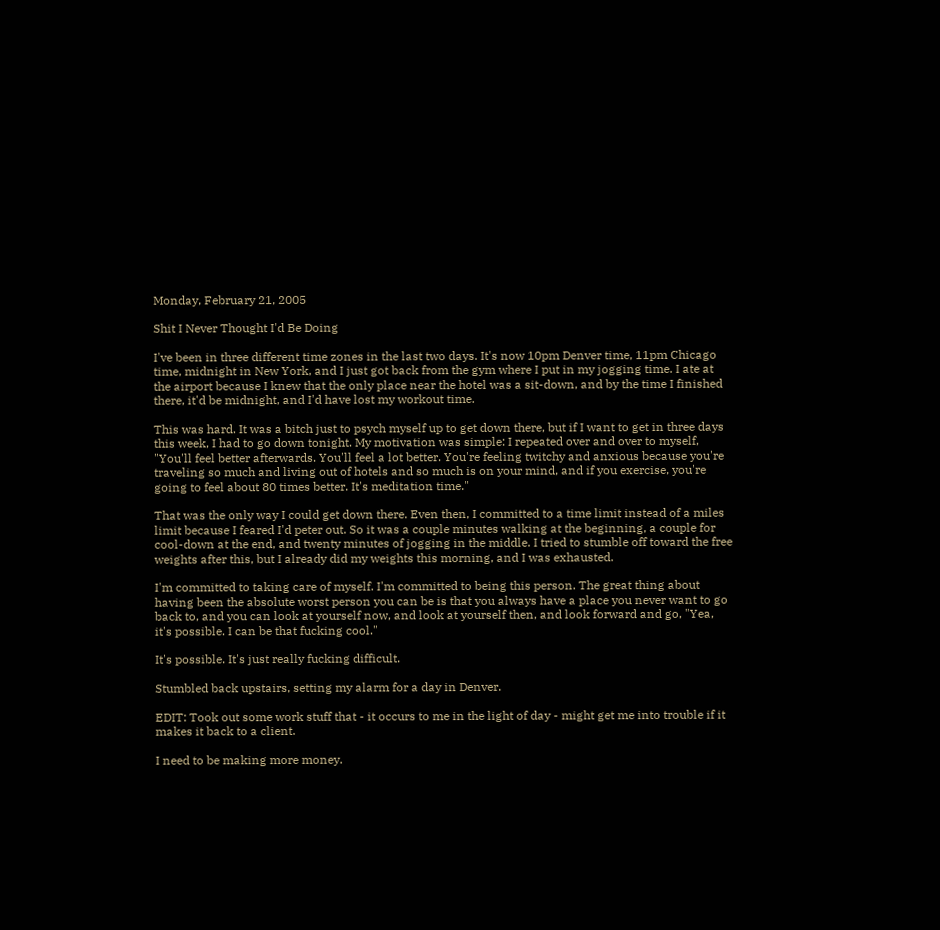Monday, February 21, 2005

Shit I Never Thought I'd Be Doing

I've been in three different time zones in the last two days. It's now 10pm Denver time, 11pm Chicago time, midnight in New York, and I just got back from the gym where I put in my jogging time. I ate at the airport because I knew that the only place near the hotel was a sit-down, and by the time I finished there, it'd be midnight, and I'd have lost my workout time.

This was hard. It was a bitch just to psych myself up to get down there, but if I want to get in three days this week, I had to go down tonight. My motivation was simple: I repeated over and over to myself, "You'll feel better afterwards. You'll feel a lot better. You're feeling twitchy and anxious because you're traveling so much and living out of hotels and so much is on your mind, and if you exercise, you're going to feel about 80 times better. It's meditation time."

That was the only way I could get down there. Even then, I committed to a time limit instead of a miles limit because I feared I'd peter out. So it was a couple minutes walking at the beginning, a couple for cool-down at the end, and twenty minutes of jogging in the middle. I tried to stumble off toward the free weights after this, but I already did my weights this morning, and I was exhausted.

I'm committed to taking care of myself. I'm committed to being this person. The great thing about having been the absolute worst person you can be is that you always have a place you never want to go back to, and you can look at yourself now, and look at yourself then, and look forward and go, "Yea, it's possible. I can be that fucking cool."

It's possible. It's just really fucking difficult.

Stumbled back upstairs, setting my alarm for a day in Denver.

EDIT: Took out some work stuff that - it occurs to me in the light of day - might get me into trouble if it makes it back to a client.

I need to be making more money.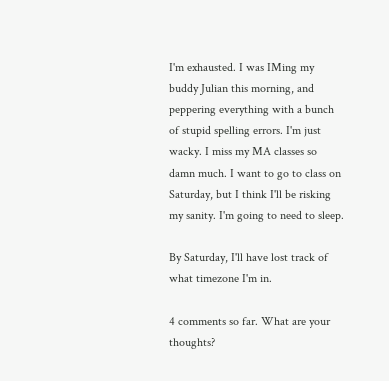I'm exhausted. I was IMing my buddy Julian this morning, and peppering everything with a bunch of stupid spelling errors. I'm just wacky. I miss my MA classes so damn much. I want to go to class on Saturday, but I think I'll be risking my sanity. I'm going to need to sleep.

By Saturday, I'll have lost track of what timezone I'm in.

4 comments so far. What are your thoughts?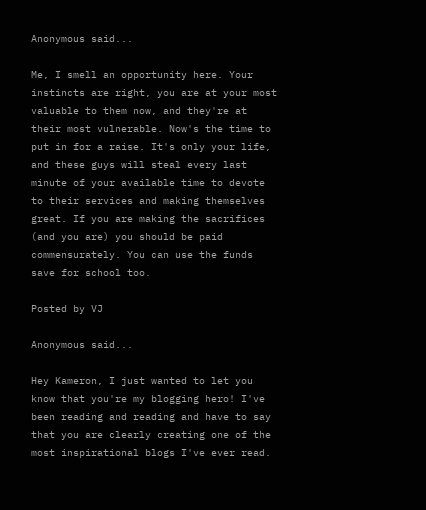Anonymous said...

Me, I smell an opportunity here. Your instincts are right, you are at your most valuable to them now, and they're at their most vulnerable. Now's the time to put in for a raise. It's only your life, and these guys will steal every last minute of your available time to devote to their services and making themselves great. If you are making the sacrifices (and you are) you should be paid commensurately. You can use the funds save for school too.

Posted by VJ

Anonymous said...

Hey Kameron, I just wanted to let you know that you're my blogging hero! I've been reading and reading and have to say that you are clearly creating one of the most inspirational blogs I've ever read.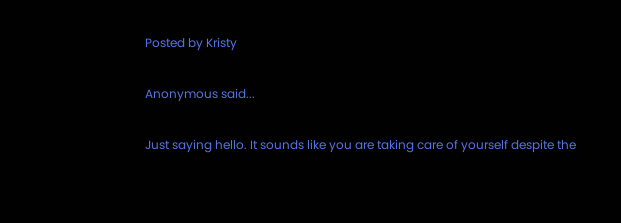Posted by Kristy

Anonymous said...

Just saying hello. It sounds like you are taking care of yourself despite the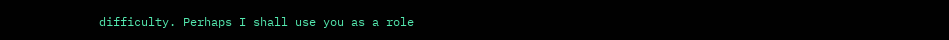difficulty. Perhaps I shall use you as a role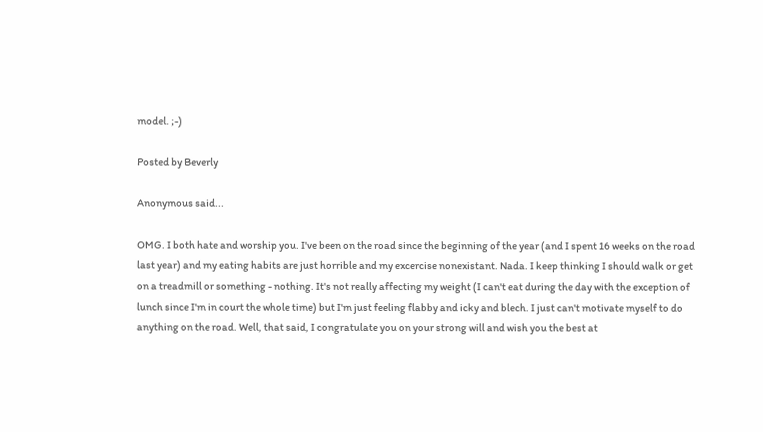model. ;-)

Posted by Beverly

Anonymous said...

OMG. I both hate and worship you. I've been on the road since the beginning of the year (and I spent 16 weeks on the road last year) and my eating habits are just horrible and my excercise nonexistant. Nada. I keep thinking I should walk or get on a treadmill or something - nothing. It's not really affecting my weight (I can't eat during the day with the exception of lunch since I'm in court the whole time) but I'm just feeling flabby and icky and blech. I just can't motivate myself to do anything on the road. Well, that said, I congratulate you on your strong will and wish you the best at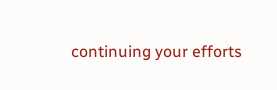continuing your efforts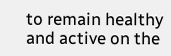to remain healthy and active on the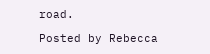road.

Posted by Rebecca